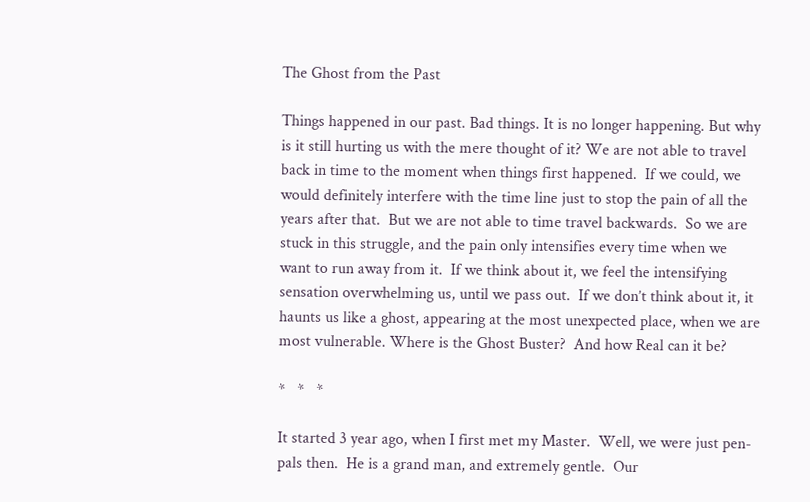The Ghost from the Past

Things happened in our past. Bad things. It is no longer happening. But why is it still hurting us with the mere thought of it? We are not able to travel back in time to the moment when things first happened.  If we could, we would definitely interfere with the time line just to stop the pain of all the years after that.  But we are not able to time travel backwards.  So we are stuck in this struggle, and the pain only intensifies every time when we want to run away from it.  If we think about it, we feel the intensifying sensation overwhelming us, until we pass out.  If we don’t think about it, it haunts us like a ghost, appearing at the most unexpected place, when we are most vulnerable. Where is the Ghost Buster?  And how Real can it be?

*   *   *

It started 3 year ago, when I first met my Master.  Well, we were just pen-pals then.  He is a grand man, and extremely gentle.  Our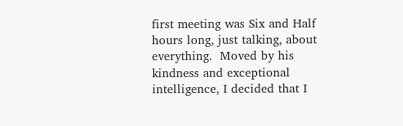first meeting was Six and Half hours long, just talking, about everything.  Moved by his kindness and exceptional intelligence, I decided that I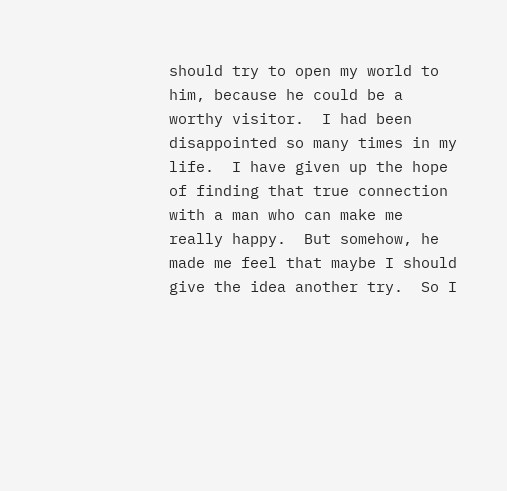should try to open my world to him, because he could be a worthy visitor.  I had been disappointed so many times in my life.  I have given up the hope of finding that true connection with a man who can make me really happy.  But somehow, he made me feel that maybe I should give the idea another try.  So I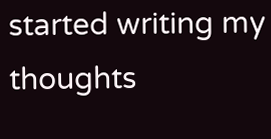started writing my thoughts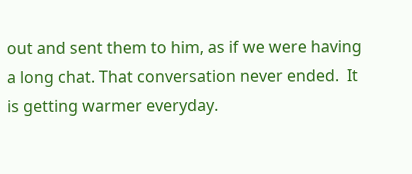out and sent them to him, as if we were having a long chat. That conversation never ended.  It is getting warmer everyday.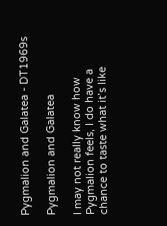Pygmalion and Galatea - DT1969s

Pygmalion and Galatea

I may not really know how Pygmalion feels, I do have a chance to taste what it’s like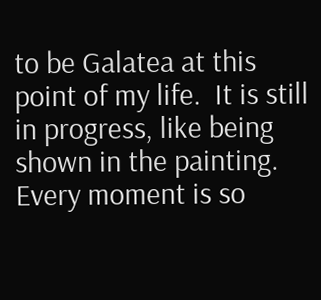to be Galatea at this point of my life.  It is still in progress, like being shown in the painting.  Every moment is so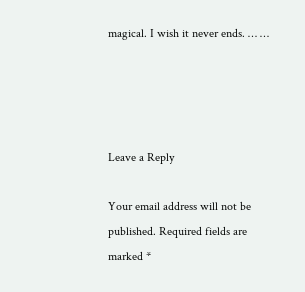magical. I wish it never ends. … …




Leave a Reply

Your email address will not be published. Required fields are marked *